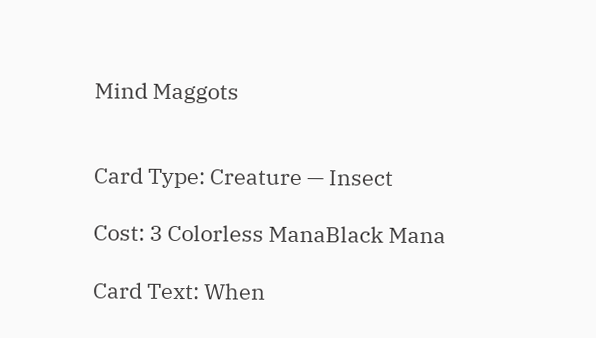Mind Maggots


Card Type: Creature — Insect

Cost: 3 Colorless ManaBlack Mana

Card Text: When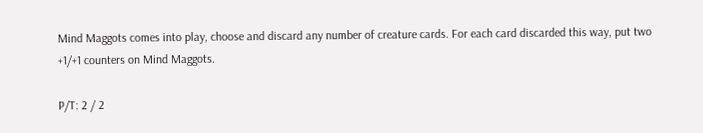Mind Maggots comes into play, choose and discard any number of creature cards. For each card discarded this way, put two +1/+1 counters on Mind Maggots.

P/T: 2 / 2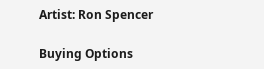Artist: Ron Spencer

Buying Options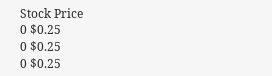Stock Price
0 $0.25
0 $0.25
0 $0.25